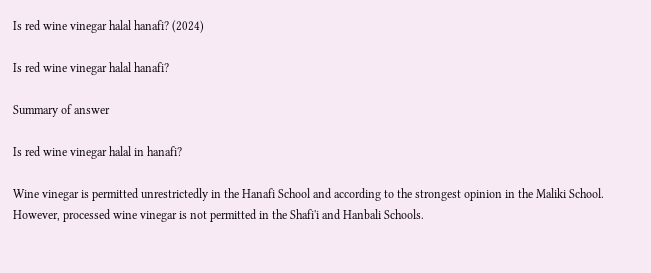Is red wine vinegar halal hanafi? (2024)

Is red wine vinegar halal hanafi?

Summary of answer

Is red wine vinegar halal in hanafi?

Wine vinegar is permitted unrestrictedly in the Hanafi School and according to the strongest opinion in the Maliki School. However, processed wine vinegar is not permitted in the Shafi'i and Hanbali Schools.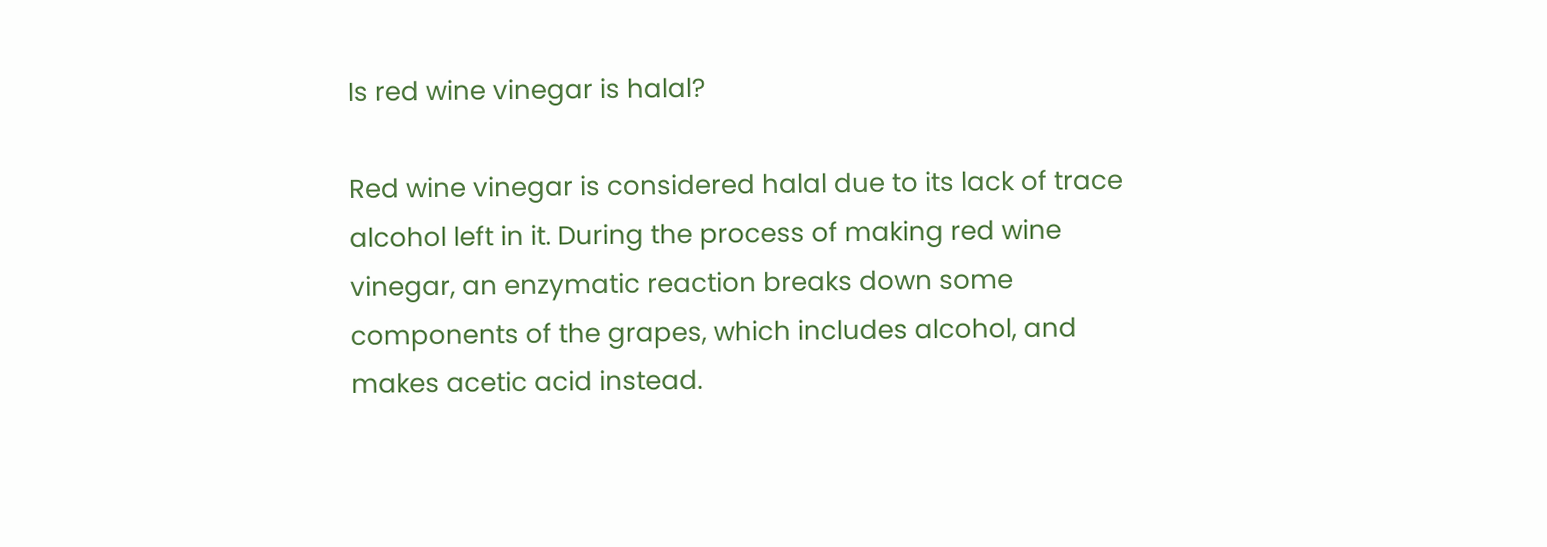Is red wine vinegar is halal?

Red wine vinegar is considered halal due to its lack of trace alcohol left in it. During the process of making red wine vinegar, an enzymatic reaction breaks down some components of the grapes, which includes alcohol, and makes acetic acid instead.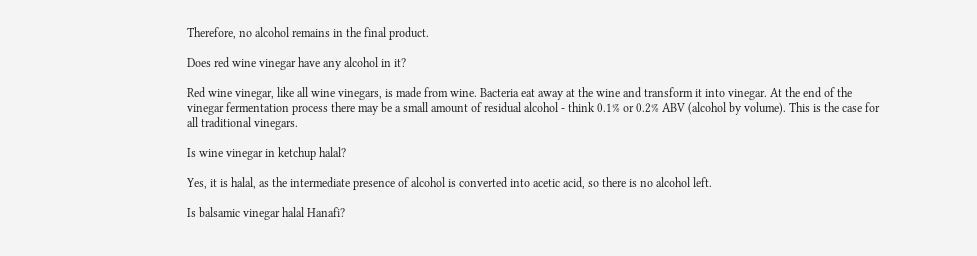Therefore, no alcohol remains in the final product.

Does red wine vinegar have any alcohol in it?

Red wine vinegar, like all wine vinegars, is made from wine. Bacteria eat away at the wine and transform it into vinegar. At the end of the vinegar fermentation process there may be a small amount of residual alcohol - think 0.1% or 0.2% ABV (alcohol by volume). This is the case for all traditional vinegars.

Is wine vinegar in ketchup halal?

Yes, it is halal, as the intermediate presence of alcohol is converted into acetic acid, so there is no alcohol left.

Is balsamic vinegar halal Hanafi?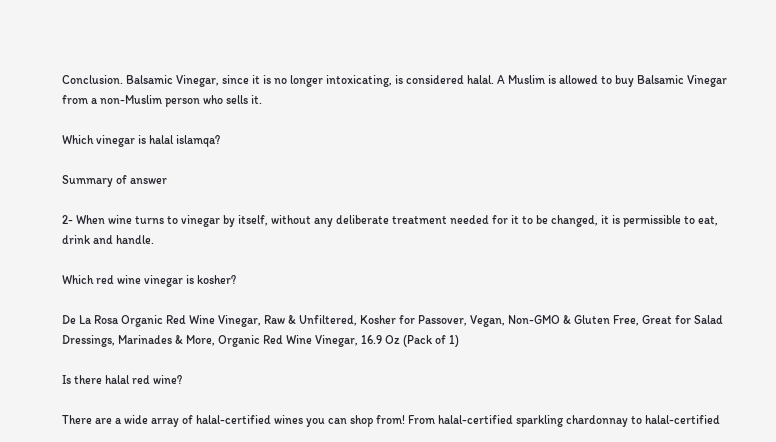Conclusion. Balsamic Vinegar, since it is no longer intoxicating, is considered halal. A Muslim is allowed to buy Balsamic Vinegar from a non-Muslim person who sells it.

Which vinegar is halal islamqa?

Summary of answer

2- When wine turns to vinegar by itself, without any deliberate treatment needed for it to be changed, it is permissible to eat, drink and handle.

Which red wine vinegar is kosher?

De La Rosa Organic Red Wine Vinegar, Raw & Unfiltered, Kosher for Passover, Vegan, Non-GMO & Gluten Free, Great for Salad Dressings, Marinades & More, Organic Red Wine Vinegar, 16.9 Oz (Pack of 1)

Is there halal red wine?

There are a wide array of halal-certified wines you can shop from! From halal-certified sparkling chardonnay to halal-certified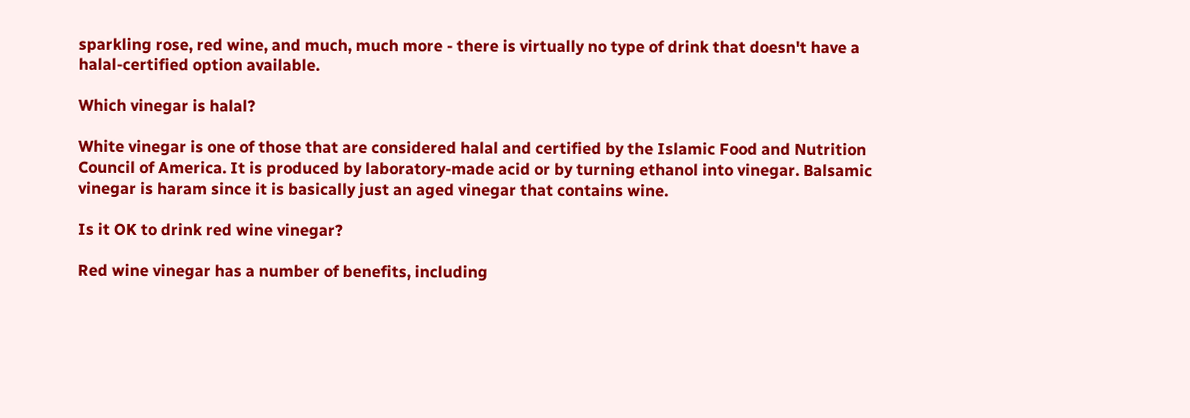sparkling rose, red wine, and much, much more - there is virtually no type of drink that doesn't have a halal-certified option available.

Which vinegar is halal?

White vinegar is one of those that are considered halal and certified by the Islamic Food and Nutrition Council of America. It is produced by laboratory-made acid or by turning ethanol into vinegar. Balsamic vinegar is haram since it is basically just an aged vinegar that contains wine.

Is it OK to drink red wine vinegar?

Red wine vinegar has a number of benefits, including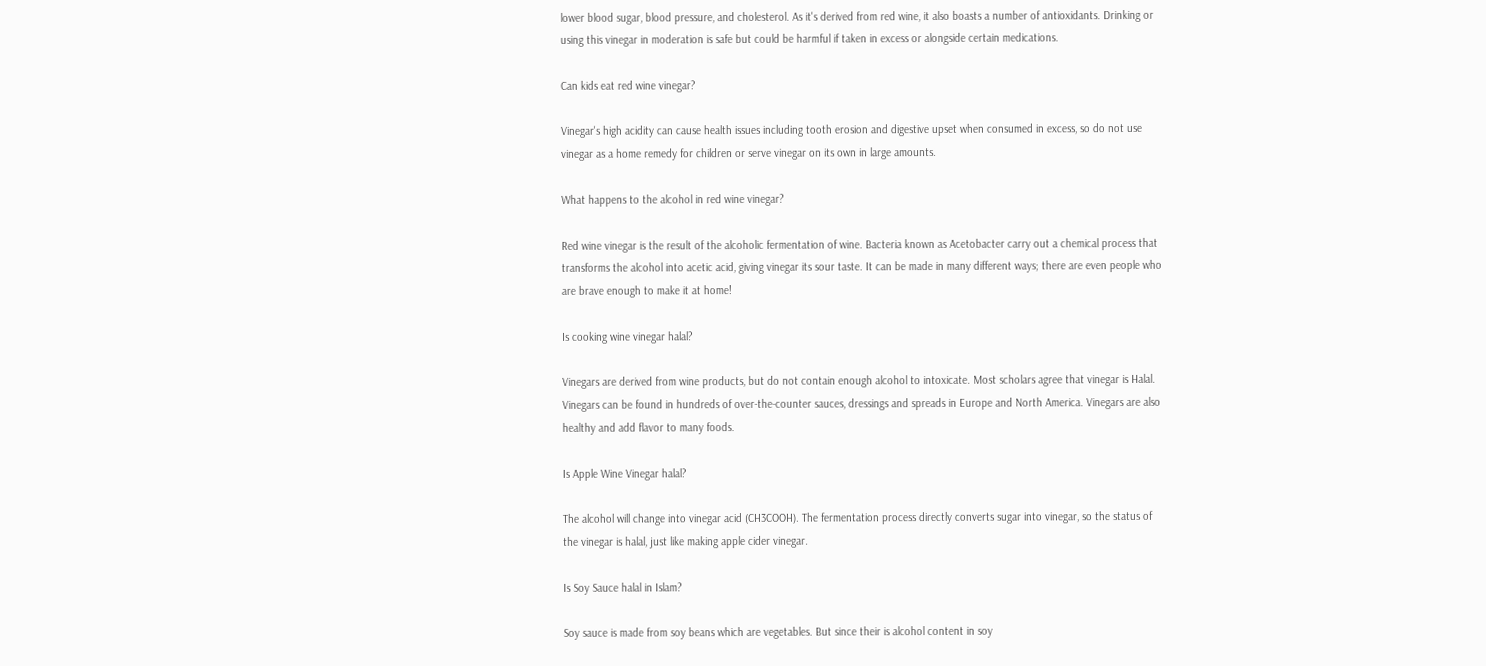lower blood sugar, blood pressure, and cholesterol. As it's derived from red wine, it also boasts a number of antioxidants. Drinking or using this vinegar in moderation is safe but could be harmful if taken in excess or alongside certain medications.

Can kids eat red wine vinegar?

Vinegar's high acidity can cause health issues including tooth erosion and digestive upset when consumed in excess, so do not use vinegar as a home remedy for children or serve vinegar on its own in large amounts.

What happens to the alcohol in red wine vinegar?

Red wine vinegar is the result of the alcoholic fermentation of wine. Bacteria known as Acetobacter carry out a chemical process that transforms the alcohol into acetic acid, giving vinegar its sour taste. It can be made in many different ways; there are even people who are brave enough to make it at home!

Is cooking wine vinegar halal?

Vinegars are derived from wine products, but do not contain enough alcohol to intoxicate. Most scholars agree that vinegar is Halal. Vinegars can be found in hundreds of over-the-counter sauces, dressings and spreads in Europe and North America. Vinegars are also healthy and add flavor to many foods.

Is Apple Wine Vinegar halal?

The alcohol will change into vinegar acid (CH3COOH). The fermentation process directly converts sugar into vinegar, so the status of the vinegar is halal, just like making apple cider vinegar.

Is Soy Sauce halal in Islam?

Soy sauce is made from soy beans which are vegetables. But since their is alcohol content in soy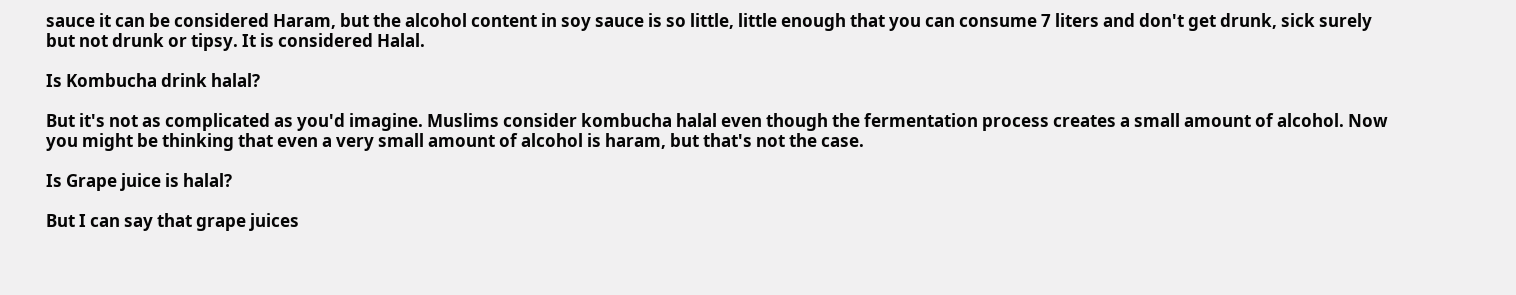sauce it can be considered Haram, but the alcohol content in soy sauce is so little, little enough that you can consume 7 liters and don't get drunk, sick surely but not drunk or tipsy. It is considered Halal.

Is Kombucha drink halal?

But it's not as complicated as you'd imagine. Muslims consider kombucha halal even though the fermentation process creates a small amount of alcohol. Now you might be thinking that even a very small amount of alcohol is haram, but that's not the case.

Is Grape juice is halal?

But I can say that grape juices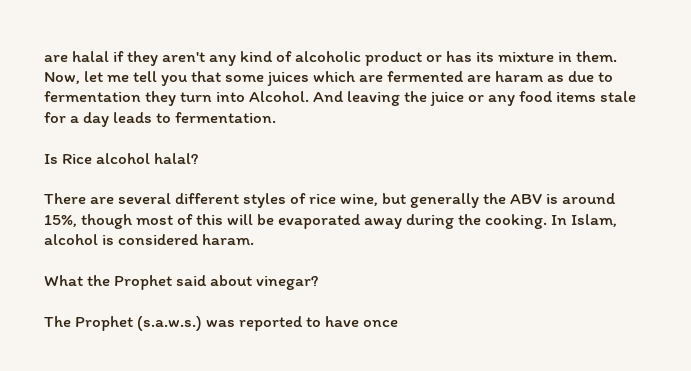are halal if they aren't any kind of alcoholic product or has its mixture in them. Now, let me tell you that some juices which are fermented are haram as due to fermentation they turn into Alcohol. And leaving the juice or any food items stale for a day leads to fermentation.

Is Rice alcohol halal?

There are several different styles of rice wine, but generally the ABV is around 15%, though most of this will be evaporated away during the cooking. In Islam, alcohol is considered haram.

What the Prophet said about vinegar?

The Prophet (s.a.w.s.) was reported to have once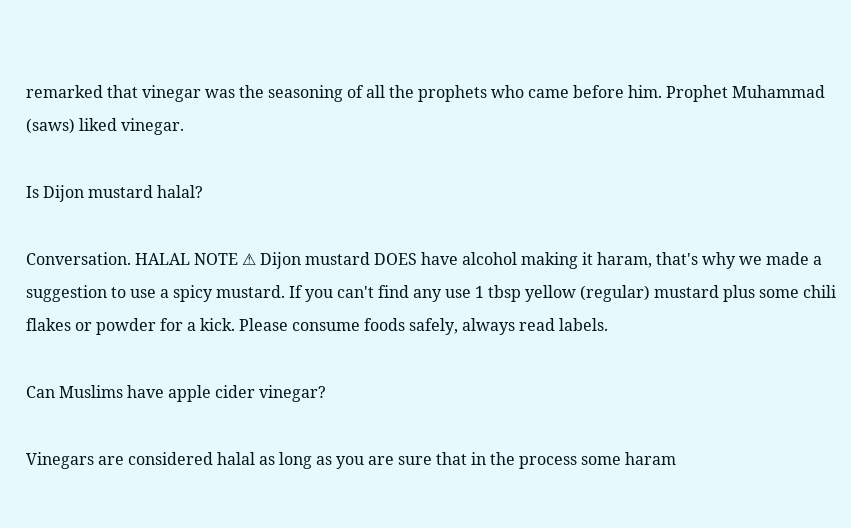remarked that vinegar was the seasoning of all the prophets who came before him. Prophet Muhammad (saws) liked vinegar.

Is Dijon mustard halal?

Conversation. HALAL NOTE ⚠ Dijon mustard DOES have alcohol making it haram, that's why we made a suggestion to use a spicy mustard. If you can't find any use 1 tbsp yellow (regular) mustard plus some chili flakes or powder for a kick. Please consume foods safely, always read labels.

Can Muslims have apple cider vinegar?

Vinegars are considered halal as long as you are sure that in the process some haram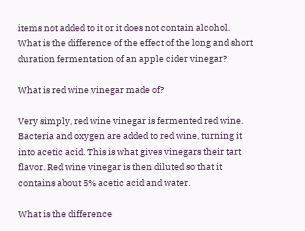items not added to it or it does not contain alcohol. What is the difference of the effect of the long and short duration fermentation of an apple cider vinegar?

What is red wine vinegar made of?

Very simply, red wine vinegar is fermented red wine. Bacteria and oxygen are added to red wine, turning it into acetic acid. This is what gives vinegars their tart flavor. Red wine vinegar is then diluted so that it contains about 5% acetic acid and water.

What is the difference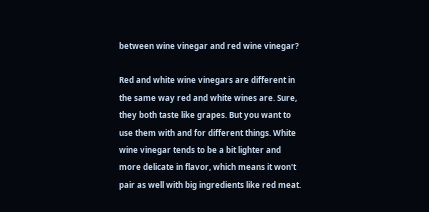between wine vinegar and red wine vinegar?

Red and white wine vinegars are different in the same way red and white wines are. Sure, they both taste like grapes. But you want to use them with and for different things. White wine vinegar tends to be a bit lighter and more delicate in flavor, which means it won't pair as well with big ingredients like red meat.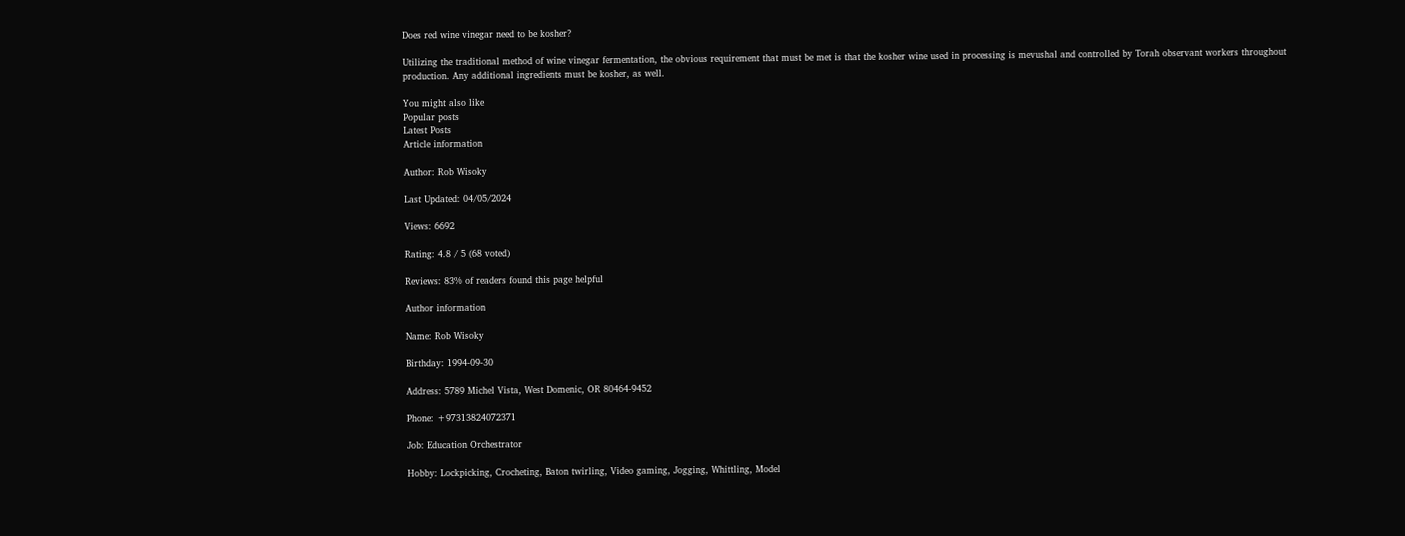Does red wine vinegar need to be kosher?

Utilizing the traditional method of wine vinegar fermentation, the obvious requirement that must be met is that the kosher wine used in processing is mevushal and controlled by Torah observant workers throughout production. Any additional ingredients must be kosher, as well.

You might also like
Popular posts
Latest Posts
Article information

Author: Rob Wisoky

Last Updated: 04/05/2024

Views: 6692

Rating: 4.8 / 5 (68 voted)

Reviews: 83% of readers found this page helpful

Author information

Name: Rob Wisoky

Birthday: 1994-09-30

Address: 5789 Michel Vista, West Domenic, OR 80464-9452

Phone: +97313824072371

Job: Education Orchestrator

Hobby: Lockpicking, Crocheting, Baton twirling, Video gaming, Jogging, Whittling, Model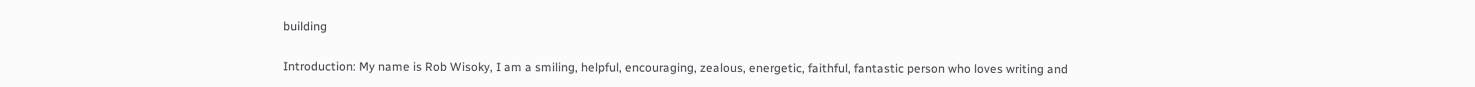building

Introduction: My name is Rob Wisoky, I am a smiling, helpful, encouraging, zealous, energetic, faithful, fantastic person who loves writing and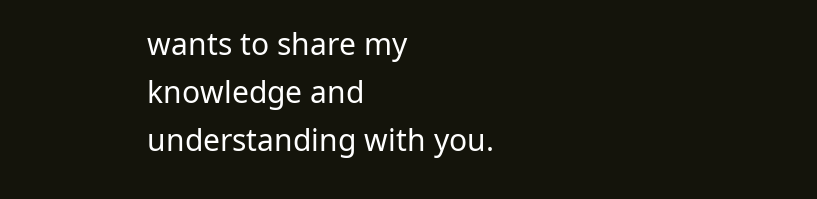wants to share my knowledge and understanding with you.